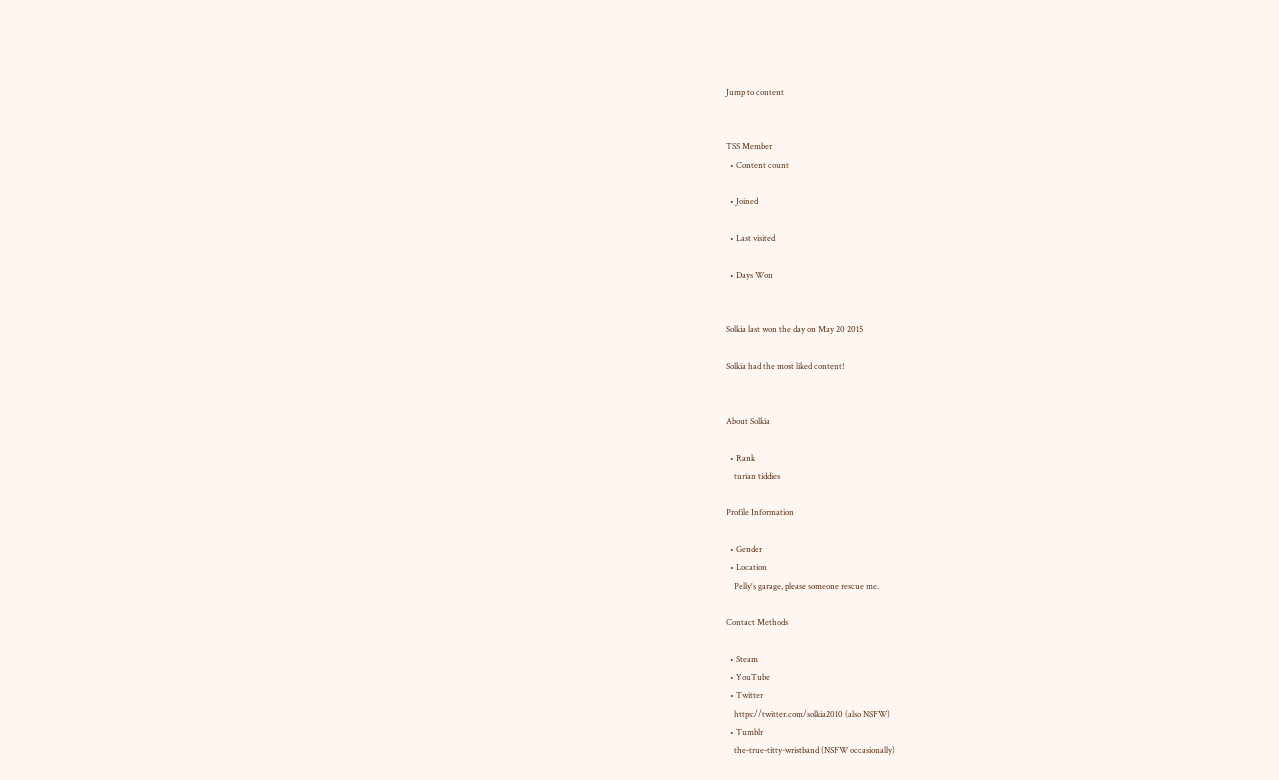Jump to content


TSS Member
  • Content count

  • Joined

  • Last visited

  • Days Won


Solkia last won the day on May 20 2015

Solkia had the most liked content!


About Solkia

  • Rank
    turian tiddies

Profile Information

  • Gender
  • Location
    Pelly's garage, please someone rescue me.

Contact Methods

  • Steam
  • YouTube
  • Twitter
    https://twitter.com/solkia2010 (also NSFW)
  • Tumblr
    the-true-titty-wristband (NSFW occasionally)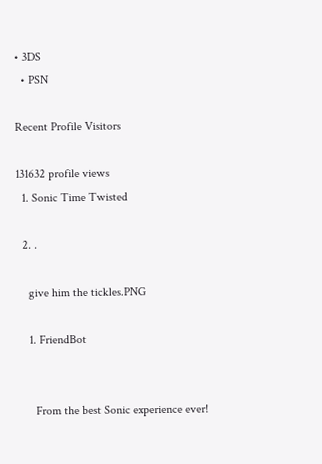• 3DS
  • PSN

Recent Profile Visitors

131632 profile views
  1. Sonic Time Twisted

  2. .

    give him the tickles.PNG

    1. FriendBot


      From the best Sonic experience ever!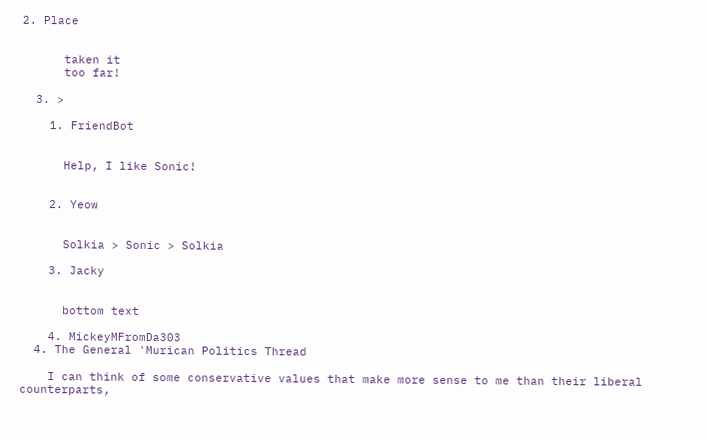2. Place


      taken it
      too far!

  3. >

    1. FriendBot


      Help, I like Sonic!


    2. Yeow


      Solkia > Sonic > Solkia

    3. Jacky


      bottom text

    4. MickeyMFromDa303
  4. The General 'Murican Politics Thread

    I can think of some conservative values that make more sense to me than their liberal counterparts,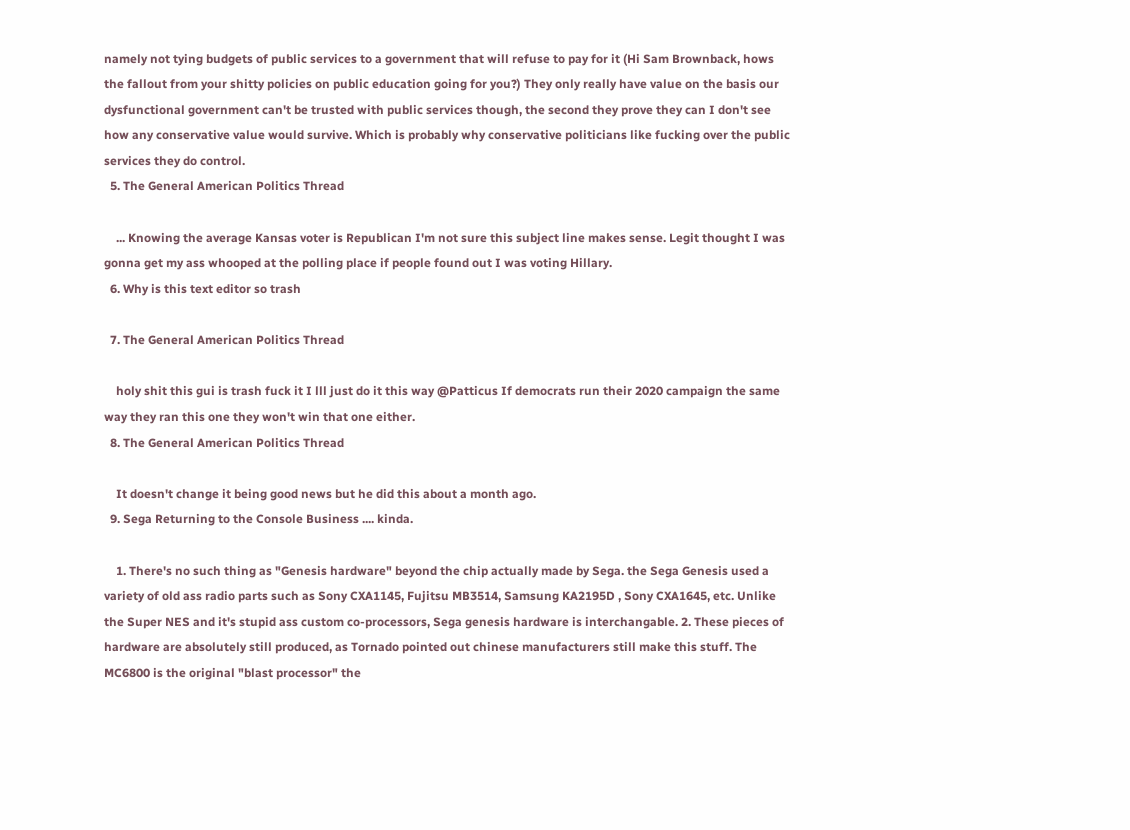namely not tying budgets of public services to a government that will refuse to pay for it (Hi Sam Brownback, hows the fallout from your shitty policies on public education going for you?) They only really have value on the basis our dysfunctional government can't be trusted with public services though, the second they prove they can I don't see how any conservative value would survive. Which is probably why conservative politicians like fucking over the public services they do control.
  5. The General American Politics Thread

    ... Knowing the average Kansas voter is Republican I'm not sure this subject line makes sense. Legit thought I was gonna get my ass whooped at the polling place if people found out I was voting Hillary.
  6. Why is this text editor so trash

  7. The General American Politics Thread

    holy shit this gui is trash fuck it I lll just do it this way @Patticus If democrats run their 2020 campaign the same way they ran this one they won't win that one either.
  8. The General American Politics Thread

    It doesn't change it being good news but he did this about a month ago.
  9. Sega Returning to the Console Business .... kinda.

    1. There's no such thing as "Genesis hardware" beyond the chip actually made by Sega. the Sega Genesis used a variety of old ass radio parts such as Sony CXA1145, Fujitsu MB3514, Samsung KA2195D , Sony CXA1645, etc. Unlike the Super NES and it's stupid ass custom co-processors, Sega genesis hardware is interchangable. 2. These pieces of hardware are absolutely still produced, as Tornado pointed out chinese manufacturers still make this stuff. The MC6800 is the original "blast processor" the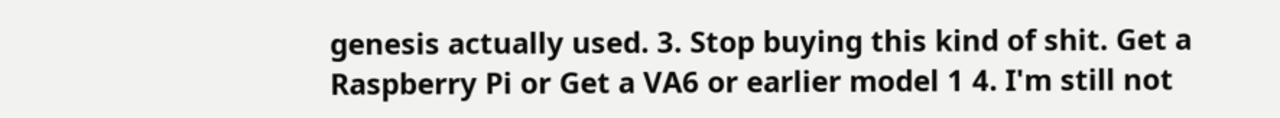genesis actually used. 3. Stop buying this kind of shit. Get a Raspberry Pi or Get a VA6 or earlier model 1 4. I'm still not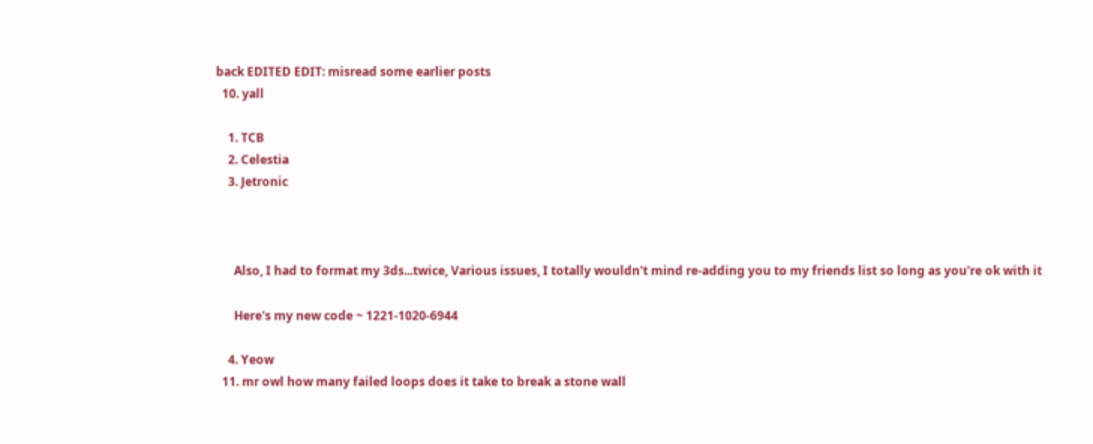back EDITED EDIT: misread some earlier posts
  10. yall

    1. TCB
    2. Celestia
    3. Jetronic



      Also, I had to format my 3ds...twice, Various issues, I totally wouldn't mind re-adding you to my friends list so long as you're ok with it

      Here's my new code ~ 1221-1020-6944

    4. Yeow
  11. mr owl how many failed loops does it take to break a stone wall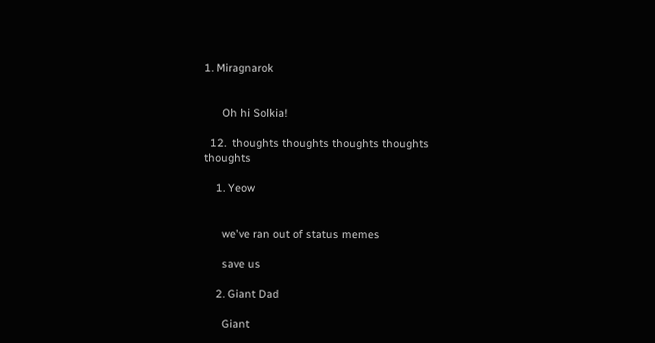1. Miragnarok


      Oh hi Solkia!

  12.  thoughts thoughts thoughts thoughts thoughts

    1. Yeow


      we've ran out of status memes

      save us

    2. Giant Dad

      Giant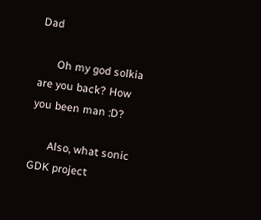Dad

      Oh my god solkia are you back? How you been man :D?

      Also, what sonic GDK project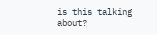is this talking about?